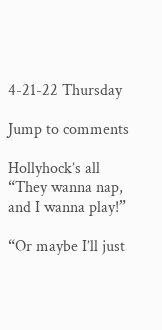4-21-22 Thursday

Jump to comments

Hollyhock’s all “They wanna nap, and I wanna play!”

“Or maybe I’ll just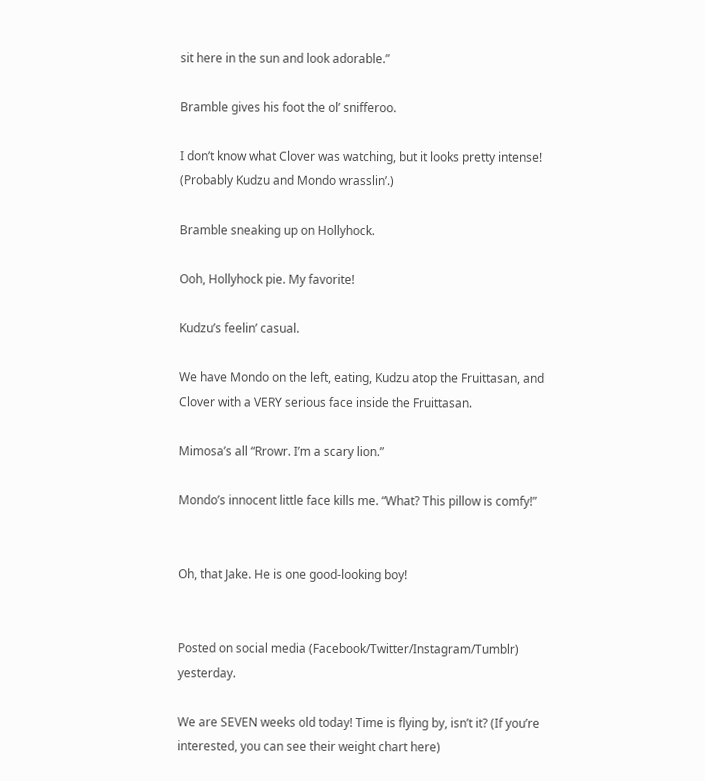sit here in the sun and look adorable.”

Bramble gives his foot the ol’ snifferoo.

I don’t know what Clover was watching, but it looks pretty intense! (Probably Kudzu and Mondo wrasslin’.)

Bramble sneaking up on Hollyhock.

Ooh, Hollyhock pie. My favorite!

Kudzu’s feelin’ casual.

We have Mondo on the left, eating, Kudzu atop the Fruittasan, and Clover with a VERY serious face inside the Fruittasan.

Mimosa’s all “Rrowr. I’m a scary lion.”

Mondo’s innocent little face kills me. “What? This pillow is comfy!”


Oh, that Jake. He is one good-looking boy!


Posted on social media (Facebook/Twitter/Instagram/Tumblr) yesterday.

We are SEVEN weeks old today! Time is flying by, isn’t it? (If you’re interested, you can see their weight chart here)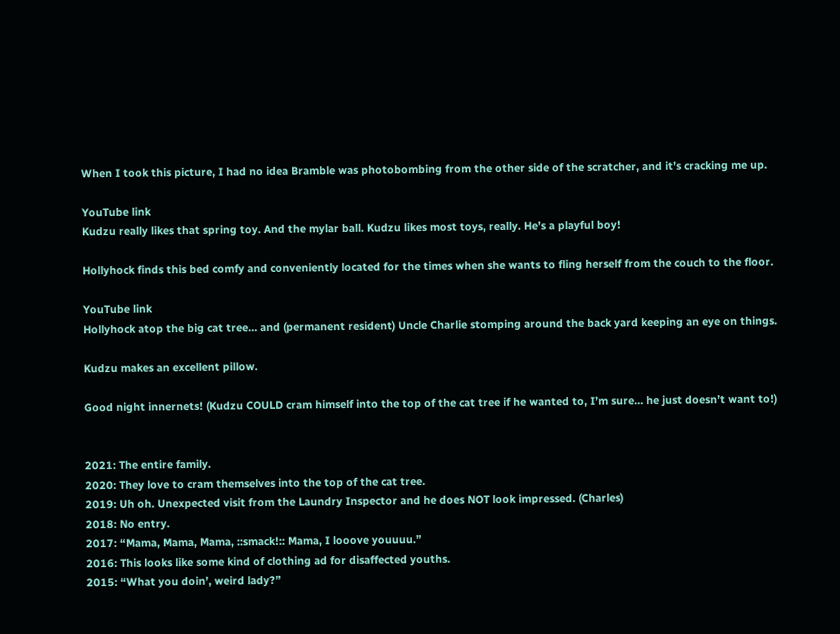When I took this picture, I had no idea Bramble was photobombing from the other side of the scratcher, and it’s cracking me up.

YouTube link
Kudzu really likes that spring toy. And the mylar ball. Kudzu likes most toys, really. He’s a playful boy!

Hollyhock finds this bed comfy and conveniently located for the times when she wants to fling herself from the couch to the floor.

YouTube link
Hollyhock atop the big cat tree… and (permanent resident) Uncle Charlie stomping around the back yard keeping an eye on things.

Kudzu makes an excellent pillow.

Good night innernets! (Kudzu COULD cram himself into the top of the cat tree if he wanted to, I’m sure… he just doesn’t want to!)


2021: The entire family.
2020: They love to cram themselves into the top of the cat tree.
2019: Uh oh. Unexpected visit from the Laundry Inspector and he does NOT look impressed. (Charles)
2018: No entry.
2017: “Mama, Mama, Mama, ::smack!:: Mama, I looove youuuu.”
2016: This looks like some kind of clothing ad for disaffected youths.
2015: “What you doin’, weird lady?”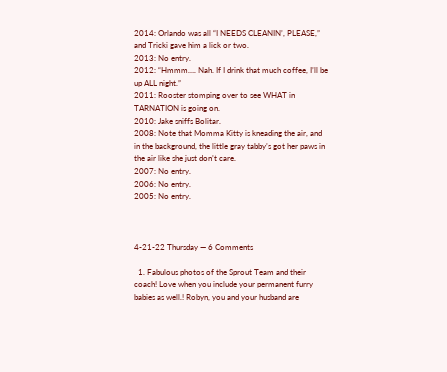2014: Orlando was all “I NEEDS CLEANIN’, PLEASE,” and Tricki gave him a lick or two.
2013: No entry.
2012: “Hmmm…. Nah. If I drink that much coffee, I’ll be up ALL night.”
2011: Rooster stomping over to see WHAT in TARNATION is going on.
2010: Jake sniffs Bolitar.
2008: Note that Momma Kitty is kneading the air, and in the background, the little gray tabby’s got her paws in the air like she just don’t care.
2007: No entry.
2006: No entry.
2005: No entry.



4-21-22 Thursday — 6 Comments

  1. Fabulous photos of the Sprout Team and their coach! Love when you include your permanent furry babies as well.! Robyn, you and your husband are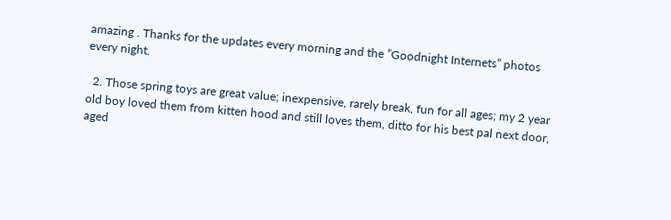amazing . Thanks for the updates every morning and the ”Goodnight Internets” photos every night.

  2. Those spring toys are great value; inexpensive, rarely break, fun for all ages; my 2 year old boy loved them from kitten hood and still loves them, ditto for his best pal next door, aged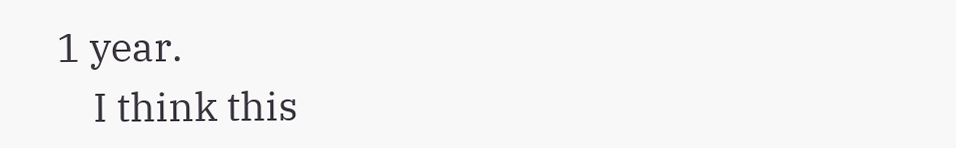1 year.
    I think this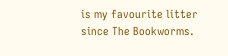is my favourite litter since The Bookworms.